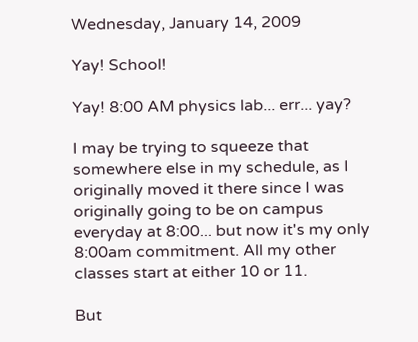Wednesday, January 14, 2009

Yay! School!

Yay! 8:00 AM physics lab... err... yay?

I may be trying to squeeze that somewhere else in my schedule, as I originally moved it there since I was originally going to be on campus everyday at 8:00... but now it's my only 8:00am commitment. All my other classes start at either 10 or 11.

But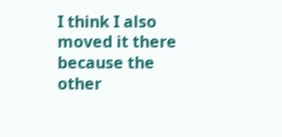I think I also moved it there because the other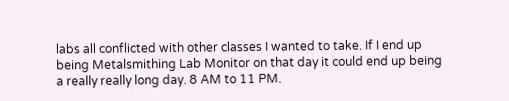labs all conflicted with other classes I wanted to take. If I end up being Metalsmithing Lab Monitor on that day it could end up being a really really long day. 8 AM to 11 PM.